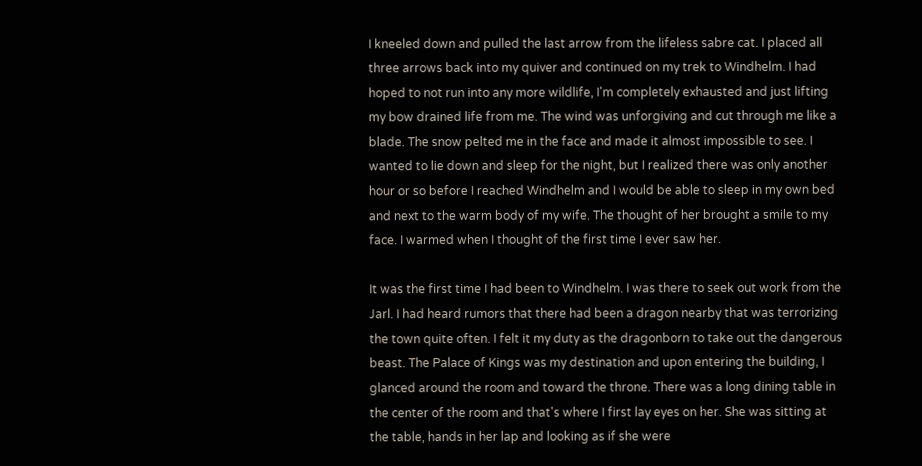I kneeled down and pulled the last arrow from the lifeless sabre cat. I placed all three arrows back into my quiver and continued on my trek to Windhelm. I had hoped to not run into any more wildlife, I'm completely exhausted and just lifting my bow drained life from me. The wind was unforgiving and cut through me like a blade. The snow pelted me in the face and made it almost impossible to see. I wanted to lie down and sleep for the night, but I realized there was only another hour or so before I reached Windhelm and I would be able to sleep in my own bed and next to the warm body of my wife. The thought of her brought a smile to my face. I warmed when I thought of the first time I ever saw her.

It was the first time I had been to Windhelm. I was there to seek out work from the Jarl. I had heard rumors that there had been a dragon nearby that was terrorizing the town quite often. I felt it my duty as the dragonborn to take out the dangerous beast. The Palace of Kings was my destination and upon entering the building, I glanced around the room and toward the throne. There was a long dining table in the center of the room and that's where I first lay eyes on her. She was sitting at the table, hands in her lap and looking as if she were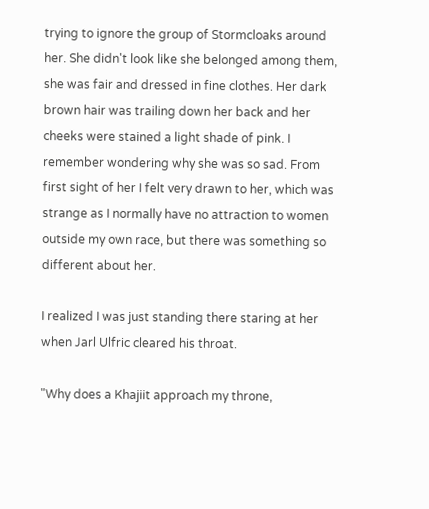trying to ignore the group of Stormcloaks around her. She didn't look like she belonged among them, she was fair and dressed in fine clothes. Her dark brown hair was trailing down her back and her cheeks were stained a light shade of pink. I remember wondering why she was so sad. From first sight of her I felt very drawn to her, which was strange as I normally have no attraction to women outside my own race, but there was something so different about her.

I realized I was just standing there staring at her when Jarl Ulfric cleared his throat.

"Why does a Khajiit approach my throne,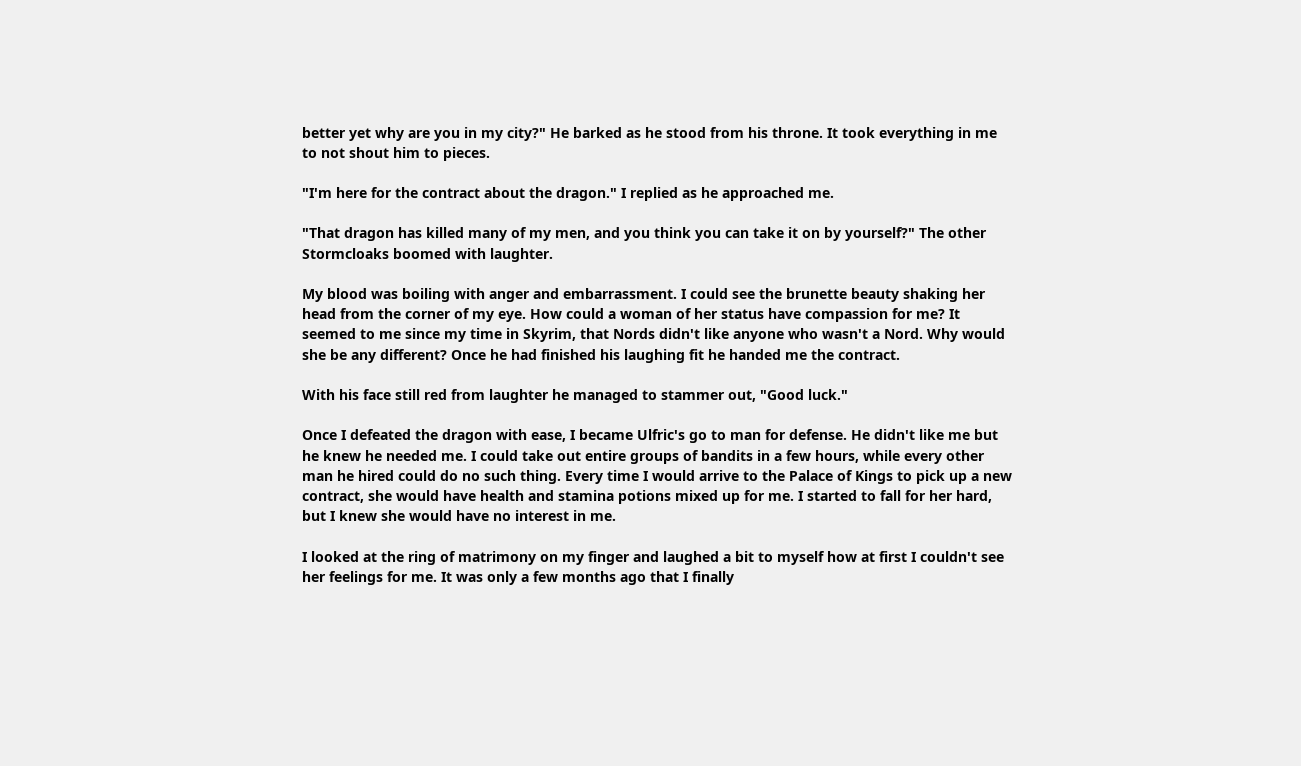better yet why are you in my city?" He barked as he stood from his throne. It took everything in me to not shout him to pieces.

"I'm here for the contract about the dragon." I replied as he approached me.

"That dragon has killed many of my men, and you think you can take it on by yourself?" The other Stormcloaks boomed with laughter.

My blood was boiling with anger and embarrassment. I could see the brunette beauty shaking her head from the corner of my eye. How could a woman of her status have compassion for me? It seemed to me since my time in Skyrim, that Nords didn't like anyone who wasn't a Nord. Why would she be any different? Once he had finished his laughing fit he handed me the contract.

With his face still red from laughter he managed to stammer out, "Good luck."

Once I defeated the dragon with ease, I became Ulfric's go to man for defense. He didn't like me but he knew he needed me. I could take out entire groups of bandits in a few hours, while every other man he hired could do no such thing. Every time I would arrive to the Palace of Kings to pick up a new contract, she would have health and stamina potions mixed up for me. I started to fall for her hard, but I knew she would have no interest in me.

I looked at the ring of matrimony on my finger and laughed a bit to myself how at first I couldn't see her feelings for me. It was only a few months ago that I finally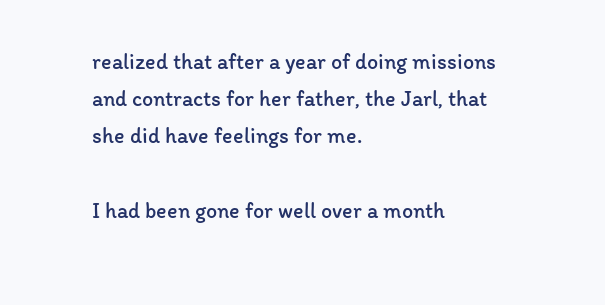realized that after a year of doing missions and contracts for her father, the Jarl, that she did have feelings for me.

I had been gone for well over a month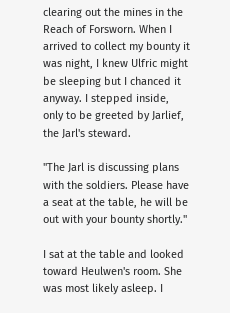clearing out the mines in the Reach of Forsworn. When I arrived to collect my bounty it was night, I knew Ulfric might be sleeping but I chanced it anyway. I stepped inside, only to be greeted by Jarlief, the Jarl's steward.

"The Jarl is discussing plans with the soldiers. Please have a seat at the table, he will be out with your bounty shortly."

I sat at the table and looked toward Heulwen's room. She was most likely asleep. I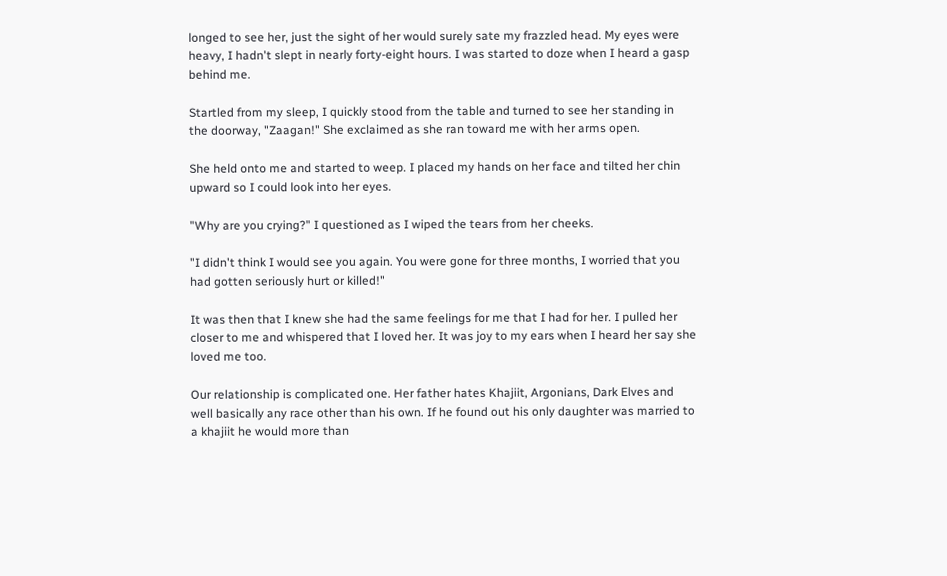longed to see her, just the sight of her would surely sate my frazzled head. My eyes were heavy, I hadn't slept in nearly forty-eight hours. I was started to doze when I heard a gasp behind me.

Startled from my sleep, I quickly stood from the table and turned to see her standing in the doorway, "Zaagan!" She exclaimed as she ran toward me with her arms open.

She held onto me and started to weep. I placed my hands on her face and tilted her chin upward so I could look into her eyes.

"Why are you crying?" I questioned as I wiped the tears from her cheeks.

"I didn't think I would see you again. You were gone for three months, I worried that you had gotten seriously hurt or killed!"

It was then that I knew she had the same feelings for me that I had for her. I pulled her closer to me and whispered that I loved her. It was joy to my ears when I heard her say she loved me too.

Our relationship is complicated one. Her father hates Khajiit, Argonians, Dark Elves and well basically any race other than his own. If he found out his only daughter was married to a khajiit he would more than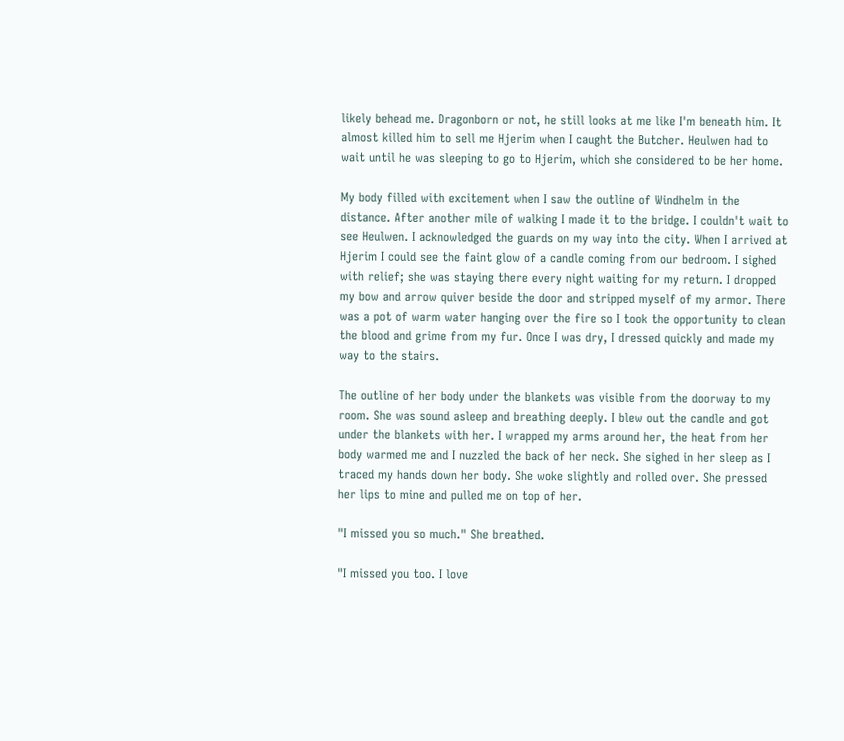likely behead me. Dragonborn or not, he still looks at me like I'm beneath him. It almost killed him to sell me Hjerim when I caught the Butcher. Heulwen had to wait until he was sleeping to go to Hjerim, which she considered to be her home.

My body filled with excitement when I saw the outline of Windhelm in the distance. After another mile of walking I made it to the bridge. I couldn't wait to see Heulwen. I acknowledged the guards on my way into the city. When I arrived at Hjerim I could see the faint glow of a candle coming from our bedroom. I sighed with relief; she was staying there every night waiting for my return. I dropped my bow and arrow quiver beside the door and stripped myself of my armor. There was a pot of warm water hanging over the fire so I took the opportunity to clean the blood and grime from my fur. Once I was dry, I dressed quickly and made my way to the stairs.

The outline of her body under the blankets was visible from the doorway to my room. She was sound asleep and breathing deeply. I blew out the candle and got under the blankets with her. I wrapped my arms around her, the heat from her body warmed me and I nuzzled the back of her neck. She sighed in her sleep as I traced my hands down her body. She woke slightly and rolled over. She pressed her lips to mine and pulled me on top of her.

"I missed you so much." She breathed.

"I missed you too. I love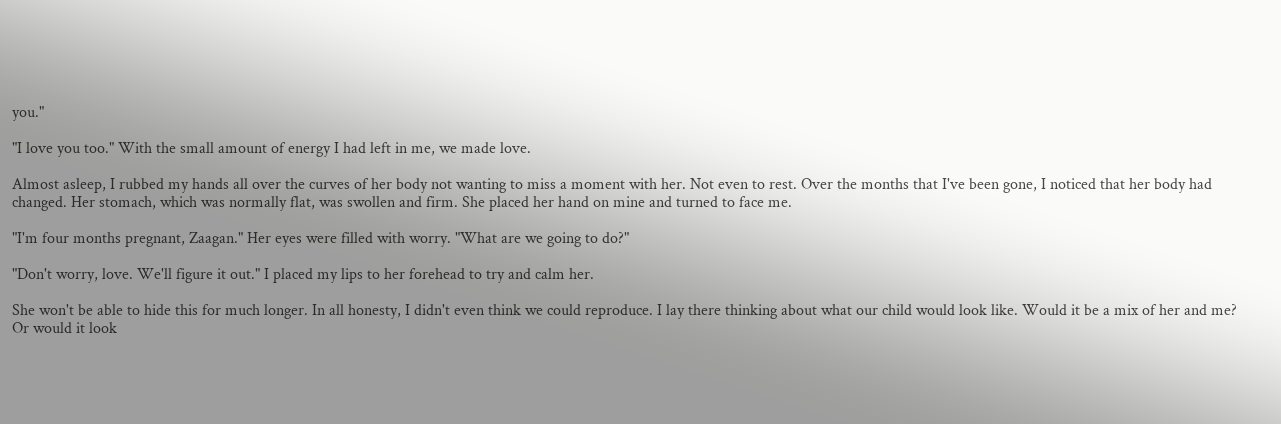you."

"I love you too." With the small amount of energy I had left in me, we made love.

Almost asleep, I rubbed my hands all over the curves of her body not wanting to miss a moment with her. Not even to rest. Over the months that I've been gone, I noticed that her body had changed. Her stomach, which was normally flat, was swollen and firm. She placed her hand on mine and turned to face me.

"I'm four months pregnant, Zaagan." Her eyes were filled with worry. "What are we going to do?"

"Don't worry, love. We'll figure it out." I placed my lips to her forehead to try and calm her.

She won't be able to hide this for much longer. In all honesty, I didn't even think we could reproduce. I lay there thinking about what our child would look like. Would it be a mix of her and me? Or would it look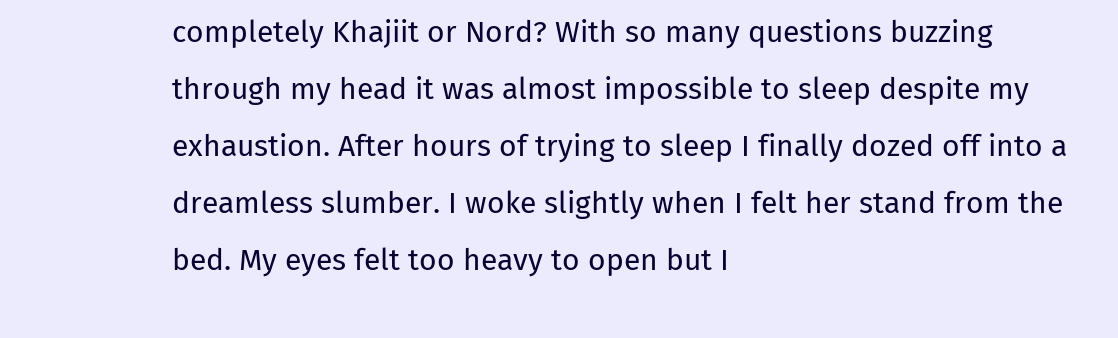completely Khajiit or Nord? With so many questions buzzing through my head it was almost impossible to sleep despite my exhaustion. After hours of trying to sleep I finally dozed off into a dreamless slumber. I woke slightly when I felt her stand from the bed. My eyes felt too heavy to open but I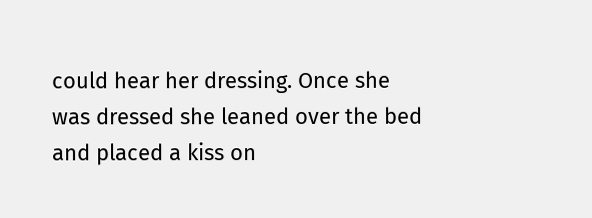could hear her dressing. Once she was dressed she leaned over the bed and placed a kiss on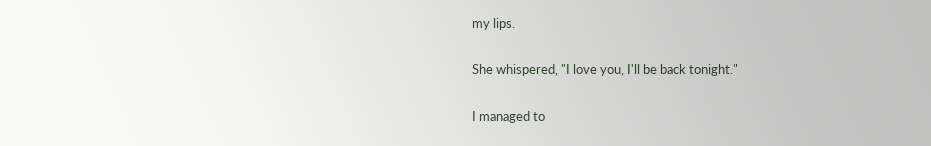my lips.

She whispered, "I love you, I'll be back tonight."

I managed to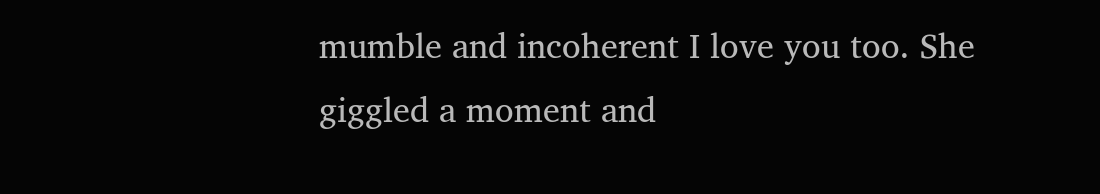mumble and incoherent I love you too. She giggled a moment and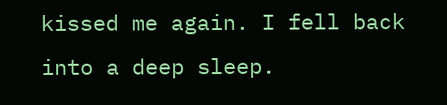kissed me again. I fell back into a deep sleep.